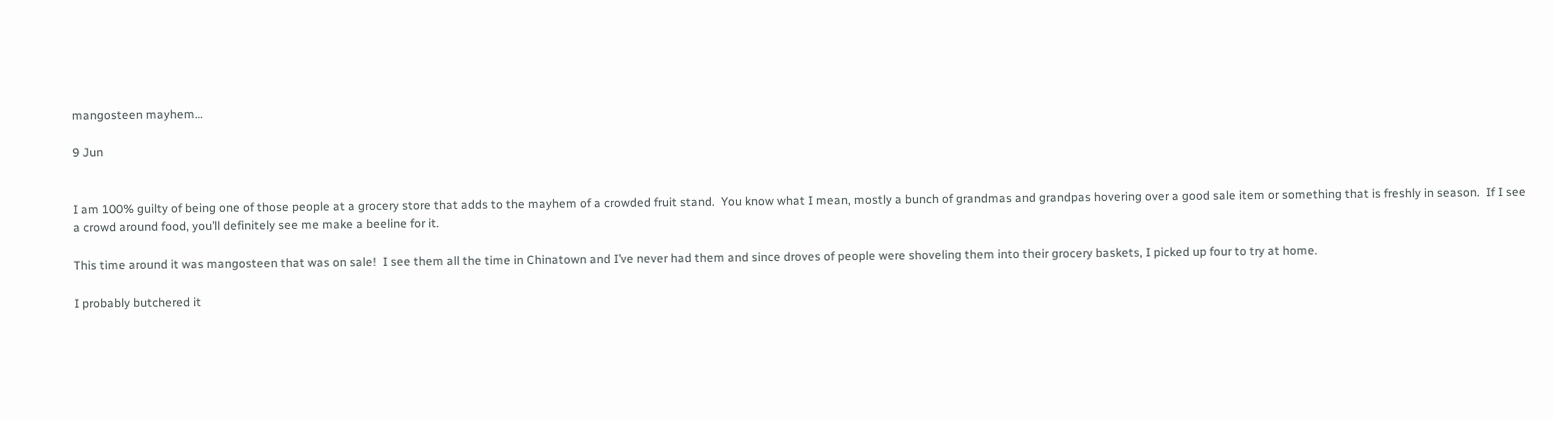mangosteen mayhem…

9 Jun


I am 100% guilty of being one of those people at a grocery store that adds to the mayhem of a crowded fruit stand.  You know what I mean, mostly a bunch of grandmas and grandpas hovering over a good sale item or something that is freshly in season.  If I see a crowd around food, you’ll definitely see me make a beeline for it.

This time around it was mangosteen that was on sale!  I see them all the time in Chinatown and I’ve never had them and since droves of people were shoveling them into their grocery baskets, I picked up four to try at home.

I probably butchered it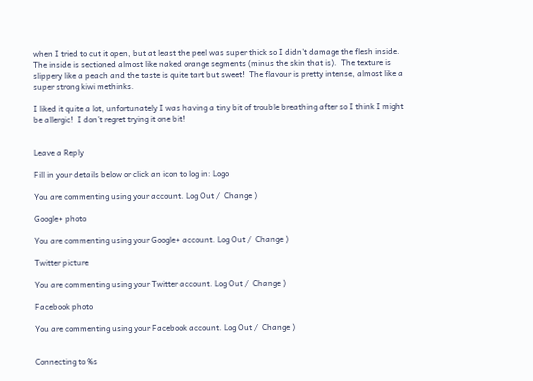when I tried to cut it open, but at least the peel was super thick so I didn’t damage the flesh inside.  The inside is sectioned almost like naked orange segments (minus the skin that is).  The texture is slippery like a peach and the taste is quite tart but sweet!  The flavour is pretty intense, almost like a super strong kiwi methinks.

I liked it quite a lot, unfortunately I was having a tiny bit of trouble breathing after so I think I might be allergic!  I don’t regret trying it one bit!


Leave a Reply

Fill in your details below or click an icon to log in: Logo

You are commenting using your account. Log Out /  Change )

Google+ photo

You are commenting using your Google+ account. Log Out /  Change )

Twitter picture

You are commenting using your Twitter account. Log Out /  Change )

Facebook photo

You are commenting using your Facebook account. Log Out /  Change )


Connecting to %s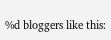%d bloggers like this: